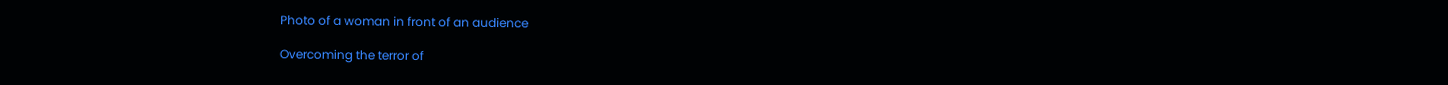Photo of a woman in front of an audience

Overcoming the terror of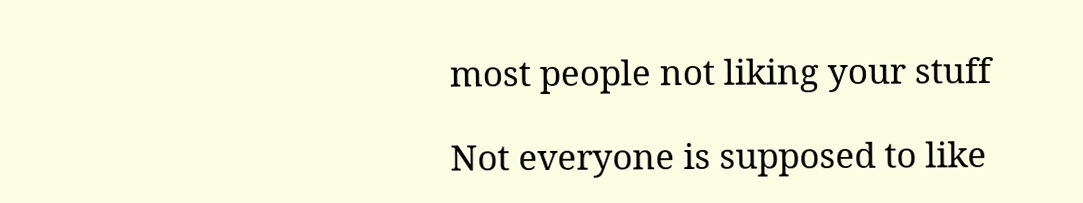most people not liking your stuff

Not everyone is supposed to like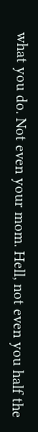what you do. Not even your mom. Hell, not even you half the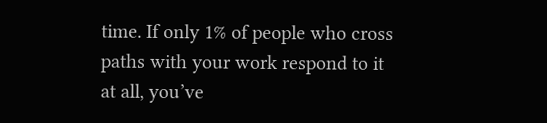time. If only 1% of people who cross paths with your work respond to it at all, you’ve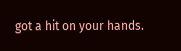got a hit on your hands.